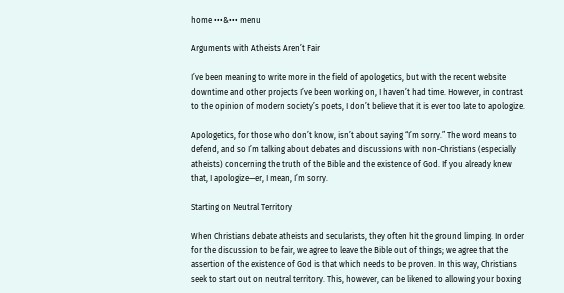home •••&••• menu

Arguments with Atheists Aren’t Fair

I’ve been meaning to write more in the field of apologetics, but with the recent website downtime and other projects I’ve been working on, I haven’t had time. However, in contrast to the opinion of modern society’s poets, I don’t believe that it is ever too late to apologize.

Apologetics, for those who don’t know, isn’t about saying “I’m sorry.” The word means to defend, and so I’m talking about debates and discussions with non-Christians (especially atheists) concerning the truth of the Bible and the existence of God. If you already knew that, I apologize—er, I mean, I’m sorry.

Starting on Neutral Territory

When Christians debate atheists and secularists, they often hit the ground limping. In order for the discussion to be fair, we agree to leave the Bible out of things; we agree that the assertion of the existence of God is that which needs to be proven. In this way, Christians seek to start out on neutral territory. This, however, can be likened to allowing your boxing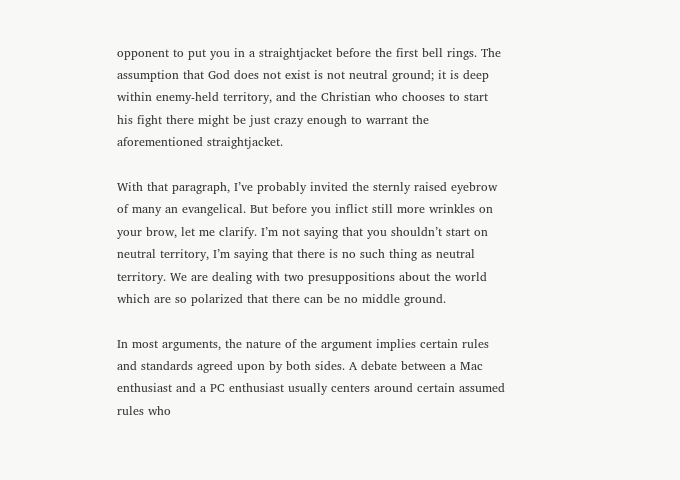opponent to put you in a straightjacket before the first bell rings. The assumption that God does not exist is not neutral ground; it is deep within enemy-held territory, and the Christian who chooses to start his fight there might be just crazy enough to warrant the aforementioned straightjacket.

With that paragraph, I’ve probably invited the sternly raised eyebrow of many an evangelical. But before you inflict still more wrinkles on your brow, let me clarify. I’m not saying that you shouldn’t start on neutral territory, I’m saying that there is no such thing as neutral territory. We are dealing with two presuppositions about the world which are so polarized that there can be no middle ground.

In most arguments, the nature of the argument implies certain rules and standards agreed upon by both sides. A debate between a Mac enthusiast and a PC enthusiast usually centers around certain assumed rules who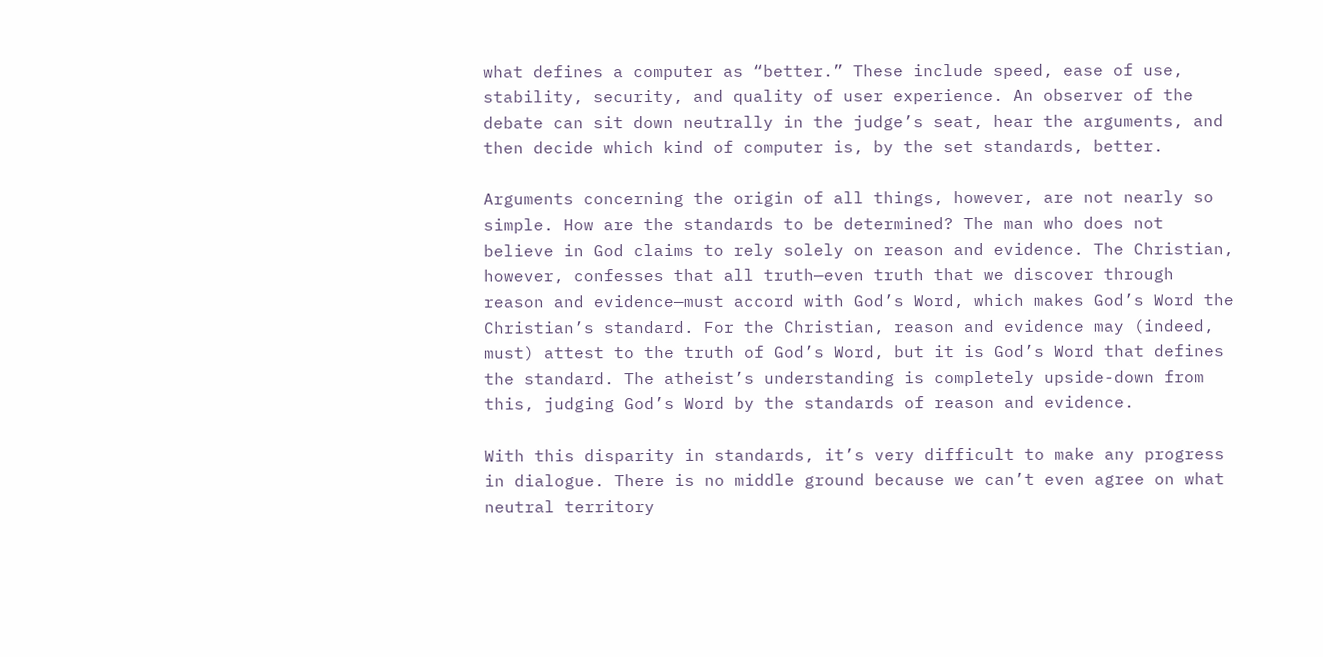what defines a computer as “better.” These include speed, ease of use, stability, security, and quality of user experience. An observer of the debate can sit down neutrally in the judge’s seat, hear the arguments, and then decide which kind of computer is, by the set standards, better.

Arguments concerning the origin of all things, however, are not nearly so simple. How are the standards to be determined? The man who does not believe in God claims to rely solely on reason and evidence. The Christian, however, confesses that all truth—even truth that we discover through reason and evidence—must accord with God’s Word, which makes God’s Word the Christian’s standard. For the Christian, reason and evidence may (indeed, must) attest to the truth of God’s Word, but it is God’s Word that defines the standard. The atheist’s understanding is completely upside-down from this, judging God’s Word by the standards of reason and evidence.

With this disparity in standards, it’s very difficult to make any progress in dialogue. There is no middle ground because we can’t even agree on what neutral territory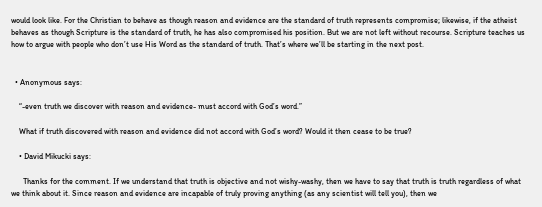would look like. For the Christian to behave as though reason and evidence are the standard of truth represents compromise; likewise, if the atheist behaves as though Scripture is the standard of truth, he has also compromised his position. But we are not left without recourse. Scripture teaches us how to argue with people who don’t use His Word as the standard of truth. That’s where we’ll be starting in the next post.


  • Anonymous says:

    “-even truth we discover with reason and evidence- must accord with God’s word.”

    What if truth discovered with reason and evidence did not accord with God’s word? Would it then cease to be true?

    • David Mikucki says:

      Thanks for the comment. If we understand that truth is objective and not wishy-washy, then we have to say that truth is truth regardless of what we think about it. Since reason and evidence are incapable of truly proving anything (as any scientist will tell you), then we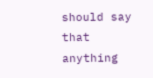should say that anything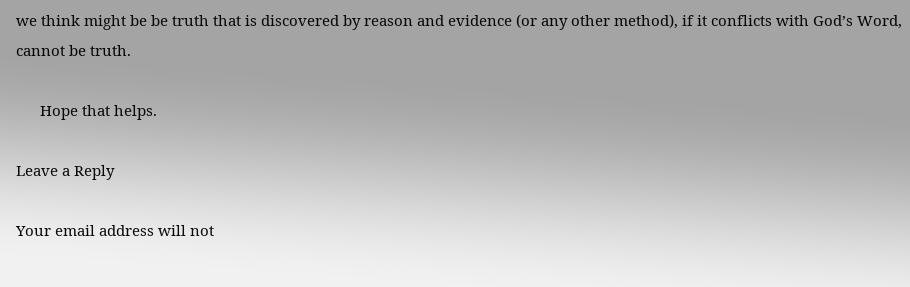we think might be be truth that is discovered by reason and evidence (or any other method), if it conflicts with God’s Word, cannot be truth.

      Hope that helps.

Leave a Reply

Your email address will not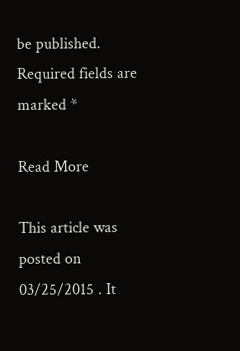be published. Required fields are marked *

Read More

This article was posted on 03/25/2015 . It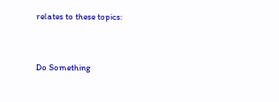relates to these topics:


Do Something